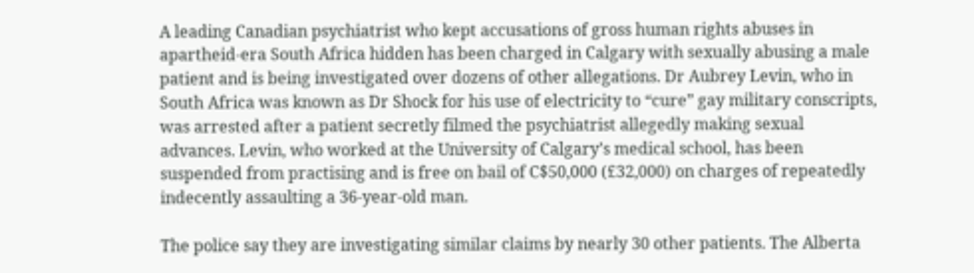A leading Canadian psychiatrist who kept accusations of gross human rights abuses in apartheid-era South Africa hidden has been charged in Calgary with sexually abusing a male patient and is being investigated over dozens of other allegations. Dr Aubrey Levin, who in South Africa was known as Dr Shock for his use of electricity to “cure” gay military conscripts, was arrested after a patient secretly filmed the psychiatrist allegedly making sexual advances. Levin, who worked at the University of Calgary’s medical school, has been suspended from practising and is free on bail of C$50,000 (£32,000) on charges of repeatedly indecently assaulting a 36-year-old man.

The police say they are investigating similar claims by nearly 30 other patients. The Alberta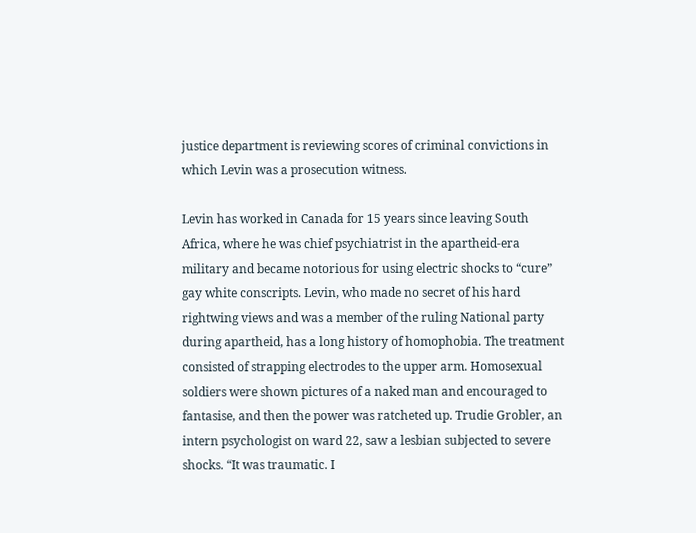justice department is reviewing scores of criminal convictions in which Levin was a prosecution witness.

Levin has worked in Canada for 15 years since leaving South Africa, where he was chief psychiatrist in the apartheid-era military and became notorious for using electric shocks to “cure” gay white conscripts. Levin, who made no secret of his hard rightwing views and was a member of the ruling National party during apartheid, has a long history of homophobia. The treatment consisted of strapping electrodes to the upper arm. Homosexual soldiers were shown pictures of a naked man and encouraged to fantasise, and then the power was ratcheted up. Trudie Grobler, an intern psychologist on ward 22, saw a lesbian subjected to severe shocks. “It was traumatic. I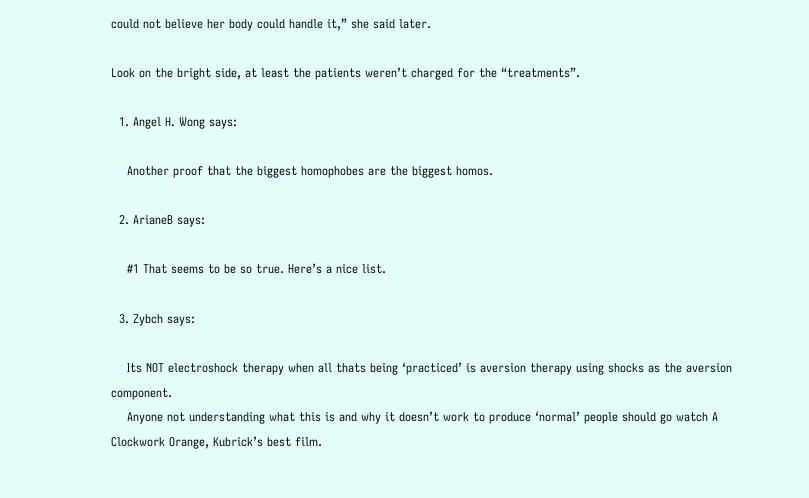could not believe her body could handle it,” she said later.

Look on the bright side, at least the patients weren’t charged for the “treatments”.

  1. Angel H. Wong says:

    Another proof that the biggest homophobes are the biggest homos.

  2. ArianeB says:

    #1 That seems to be so true. Here’s a nice list.

  3. Zybch says:

    Its NOT electroshock therapy when all thats being ‘practiced’ is aversion therapy using shocks as the aversion component.
    Anyone not understanding what this is and why it doesn’t work to produce ‘normal’ people should go watch A Clockwork Orange, Kubrick’s best film.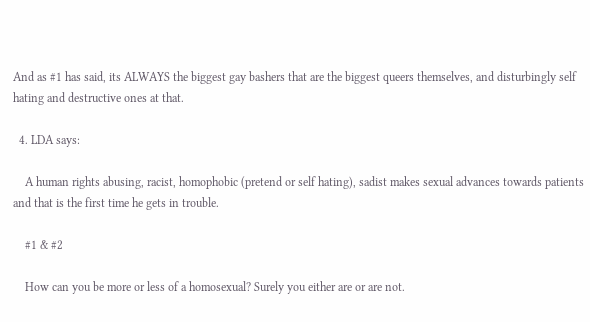And as #1 has said, its ALWAYS the biggest gay bashers that are the biggest queers themselves, and disturbingly self hating and destructive ones at that.

  4. LDA says:

    A human rights abusing, racist, homophobic (pretend or self hating), sadist makes sexual advances towards patients and that is the first time he gets in trouble.

    #1 & #2

    How can you be more or less of a homosexual? Surely you either are or are not.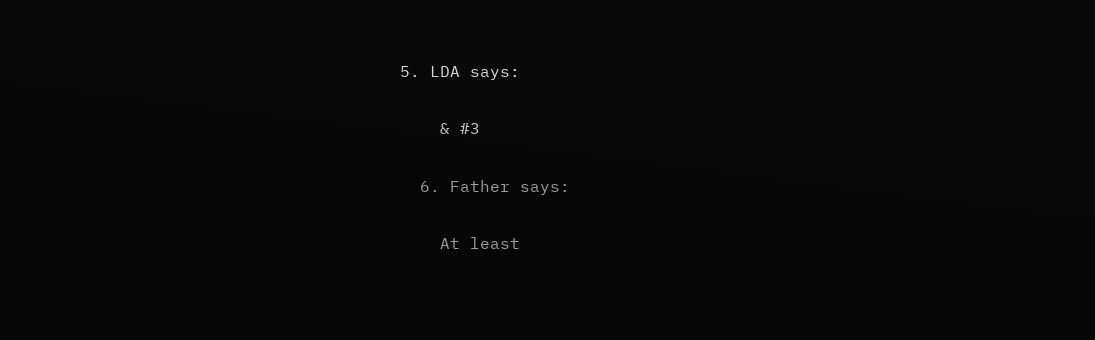5. LDA says:

    & #3

  6. Father says:

    At least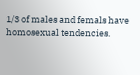1/3 of males and femals have homosexual tendencies.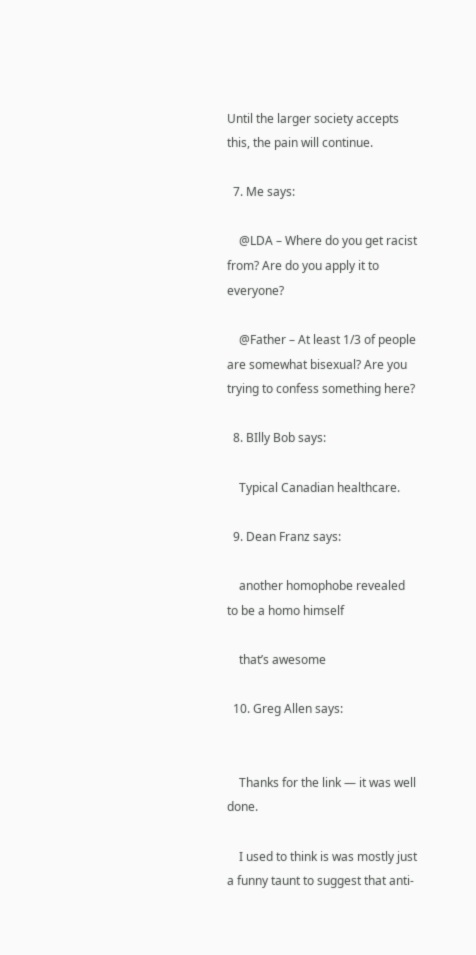Until the larger society accepts this, the pain will continue.

  7. Me says:

    @LDA – Where do you get racist from? Are do you apply it to everyone?

    @Father – At least 1/3 of people are somewhat bisexual? Are you trying to confess something here?

  8. BIlly Bob says:

    Typical Canadian healthcare.

  9. Dean Franz says:

    another homophobe revealed to be a homo himself

    that’s awesome

  10. Greg Allen says:


    Thanks for the link — it was well done.

    I used to think is was mostly just a funny taunt to suggest that anti-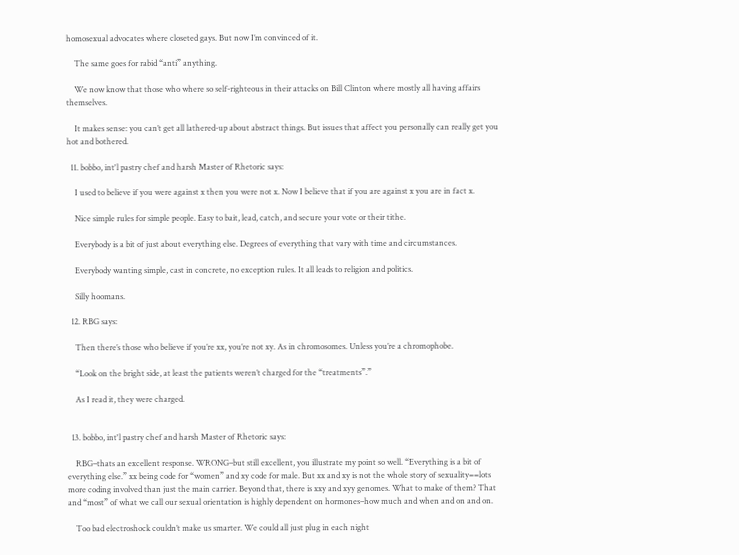homosexual advocates where closeted gays. But now I’m convinced of it.

    The same goes for rabid “anti” anything.

    We now know that those who where so self-righteous in their attacks on Bill Clinton where mostly all having affairs themselves.

    It makes sense: you can’t get all lathered-up about abstract things. But issues that affect you personally can really get you hot and bothered.

  11. bobbo, int'l pastry chef and harsh Master of Rhetoric says:

    I used to believe if you were against x then you were not x. Now I believe that if you are against x you are in fact x.

    Nice simple rules for simple people. Easy to bait, lead, catch, and secure your vote or their tithe.

    Everybody is a bit of just about everything else. Degrees of everything that vary with time and circumstances.

    Everybody wanting simple, cast in concrete, no exception rules. It all leads to religion and politics.

    Silly hoomans.

  12. RBG says:

    Then there’s those who believe if you’re xx, you’re not xy. As in chromosomes. Unless you’re a chromophobe.

    “Look on the bright side, at least the patients weren’t charged for the “treatments”.”

    As I read it, they were charged.


  13. bobbo, int'l pastry chef and harsh Master of Rhetoric says:

    RBG–thats an excellent response. WRONG–but still excellent, you illustrate my point so well. “Everything is a bit of everything else.” xx being code for “women” and xy code for male. But xx and xy is not the whole story of sexuality==lots more coding involved than just the main carrier. Beyond that, there is xxy and xyy genomes. What to make of them? That and “most” of what we call our sexual orientation is highly dependent on hormones–how much and when and on and on.

    Too bad electroshock couldn’t make us smarter. We could all just plug in each night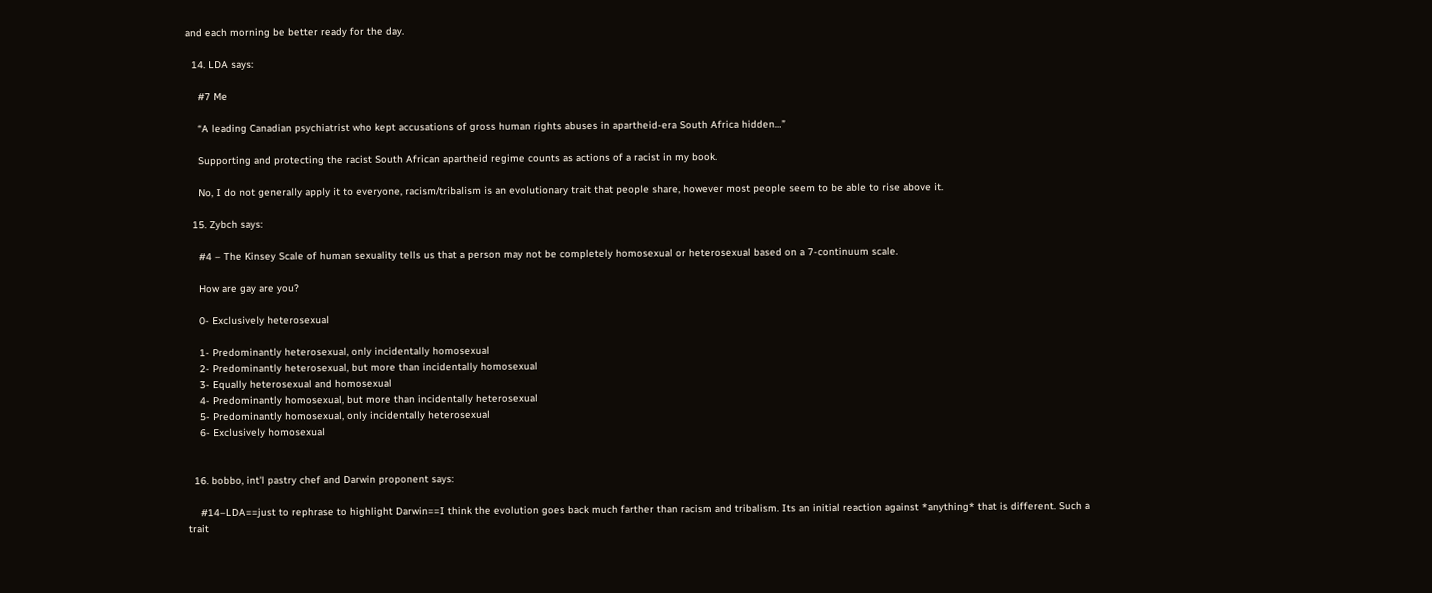and each morning be better ready for the day.

  14. LDA says:

    #7 Me

    “A leading Canadian psychiatrist who kept accusations of gross human rights abuses in apartheid-era South Africa hidden…”

    Supporting and protecting the racist South African apartheid regime counts as actions of a racist in my book.

    No, I do not generally apply it to everyone, racism/tribalism is an evolutionary trait that people share, however most people seem to be able to rise above it.

  15. Zybch says:

    #4 – The Kinsey Scale of human sexuality tells us that a person may not be completely homosexual or heterosexual based on a 7-continuum scale.

    How are gay are you?

    0- Exclusively heterosexual

    1- Predominantly heterosexual, only incidentally homosexual
    2- Predominantly heterosexual, but more than incidentally homosexual
    3- Equally heterosexual and homosexual
    4- Predominantly homosexual, but more than incidentally heterosexual
    5- Predominantly homosexual, only incidentally heterosexual
    6- Exclusively homosexual


  16. bobbo, int'l pastry chef and Darwin proponent says:

    #14–LDA==just to rephrase to highlight Darwin==I think the evolution goes back much farther than racism and tribalism. Its an initial reaction against *anything* that is different. Such a trait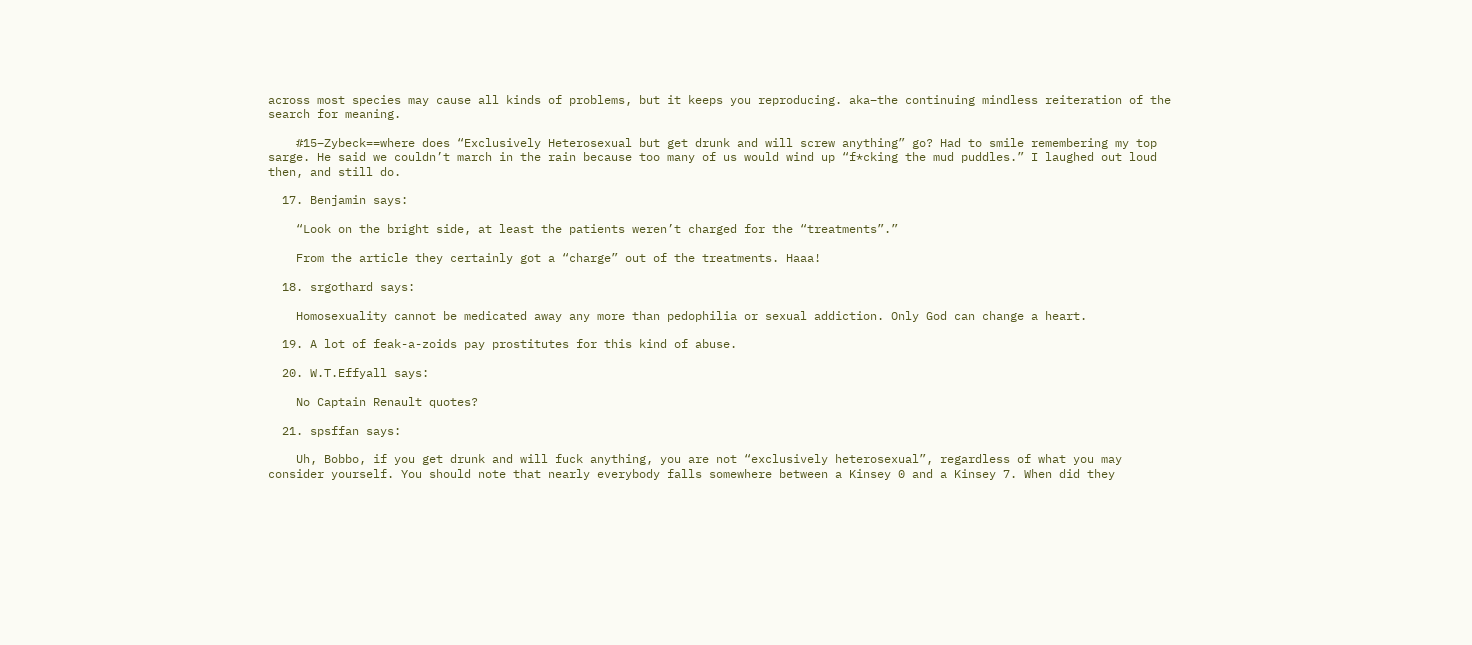across most species may cause all kinds of problems, but it keeps you reproducing. aka–the continuing mindless reiteration of the search for meaning.

    #15–Zybeck==where does “Exclusively Heterosexual but get drunk and will screw anything” go? Had to smile remembering my top sarge. He said we couldn’t march in the rain because too many of us would wind up “f*cking the mud puddles.” I laughed out loud then, and still do.

  17. Benjamin says:

    “Look on the bright side, at least the patients weren’t charged for the “treatments”.”

    From the article they certainly got a “charge” out of the treatments. Haaa!

  18. srgothard says:

    Homosexuality cannot be medicated away any more than pedophilia or sexual addiction. Only God can change a heart.

  19. A lot of feak-a-zoids pay prostitutes for this kind of abuse.

  20. W.T.Effyall says:

    No Captain Renault quotes?

  21. spsffan says:

    Uh, Bobbo, if you get drunk and will fuck anything, you are not “exclusively heterosexual”, regardless of what you may consider yourself. You should note that nearly everybody falls somewhere between a Kinsey 0 and a Kinsey 7. When did they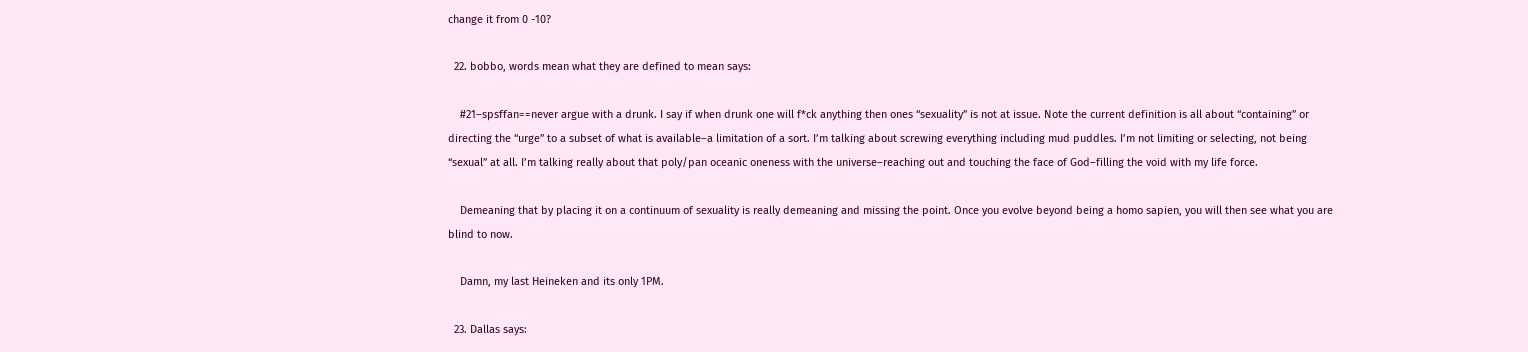change it from 0 -10?

  22. bobbo, words mean what they are defined to mean says:

    #21–spsffan==never argue with a drunk. I say if when drunk one will f*ck anything then ones “sexuality” is not at issue. Note the current definition is all about “containing” or directing the “urge” to a subset of what is available–a limitation of a sort. I’m talking about screwing everything including mud puddles. I’m not limiting or selecting, not being “sexual” at all. I’m talking really about that poly/pan oceanic oneness with the universe–reaching out and touching the face of God–filling the void with my life force.

    Demeaning that by placing it on a continuum of sexuality is really demeaning and missing the point. Once you evolve beyond being a homo sapien, you will then see what you are blind to now.

    Damn, my last Heineken and its only 1PM.

  23. Dallas says: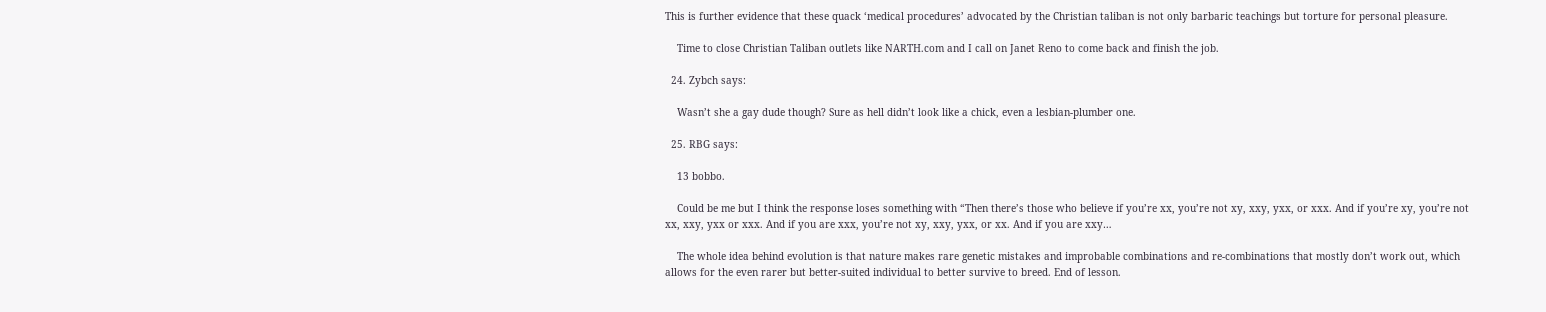This is further evidence that these quack ‘medical procedures’ advocated by the Christian taliban is not only barbaric teachings but torture for personal pleasure.

    Time to close Christian Taliban outlets like NARTH.com and I call on Janet Reno to come back and finish the job.

  24. Zybch says:

    Wasn’t she a gay dude though? Sure as hell didn’t look like a chick, even a lesbian-plumber one.

  25. RBG says:

    13 bobbo.

    Could be me but I think the response loses something with “Then there’s those who believe if you’re xx, you’re not xy, xxy, yxx, or xxx. And if you’re xy, you’re not xx, xxy, yxx or xxx. And if you are xxx, you’re not xy, xxy, yxx, or xx. And if you are xxy…

    The whole idea behind evolution is that nature makes rare genetic mistakes and improbable combinations and re-combinations that mostly don’t work out, which allows for the even rarer but better-suited individual to better survive to breed. End of lesson.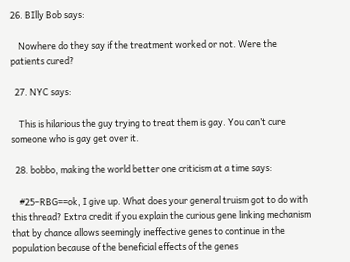26. BIlly Bob says:

    Nowhere do they say if the treatment worked or not. Were the patients cured?

  27. NYC says:

    This is hilarious the guy trying to treat them is gay. You can’t cure someone who is gay get over it.

  28. bobbo, making the world better one criticism at a time says:

    #25–RBG==ok, I give up. What does your general truism got to do with this thread? Extra credit if you explain the curious gene linking mechanism that by chance allows seemingly ineffective genes to continue in the population because of the beneficial effects of the genes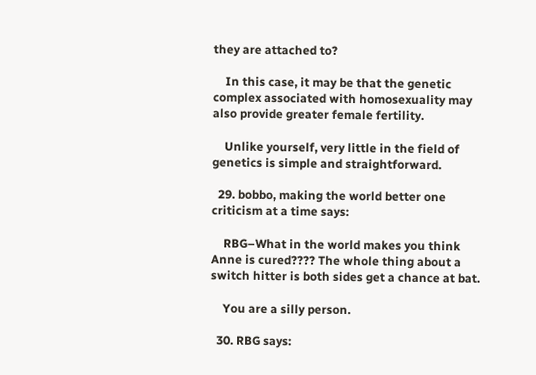they are attached to?

    In this case, it may be that the genetic complex associated with homosexuality may also provide greater female fertility.

    Unlike yourself, very little in the field of genetics is simple and straightforward.

  29. bobbo, making the world better one criticism at a time says:

    RBG–What in the world makes you think Anne is cured???? The whole thing about a switch hitter is both sides get a chance at bat.

    You are a silly person.

  30. RBG says: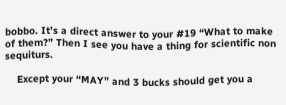bobbo. It’s a direct answer to your #19 “What to make of them?” Then I see you have a thing for scientific non sequiturs.

    Except your “MAY” and 3 bucks should get you a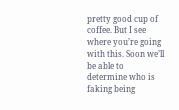pretty good cup of coffee. But I see where you’re going with this. Soon we’ll be able to determine who is faking being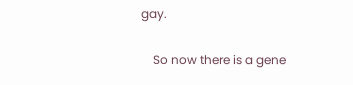gay.

    So now there is a gene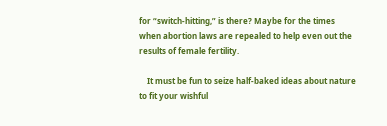for “switch-hitting,” is there? Maybe for the times when abortion laws are repealed to help even out the results of female fertility.

    It must be fun to seize half-baked ideas about nature to fit your wishful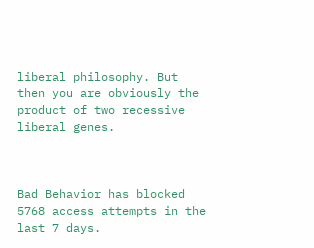liberal philosophy. But then you are obviously the product of two recessive liberal genes.



Bad Behavior has blocked 5768 access attempts in the last 7 days.